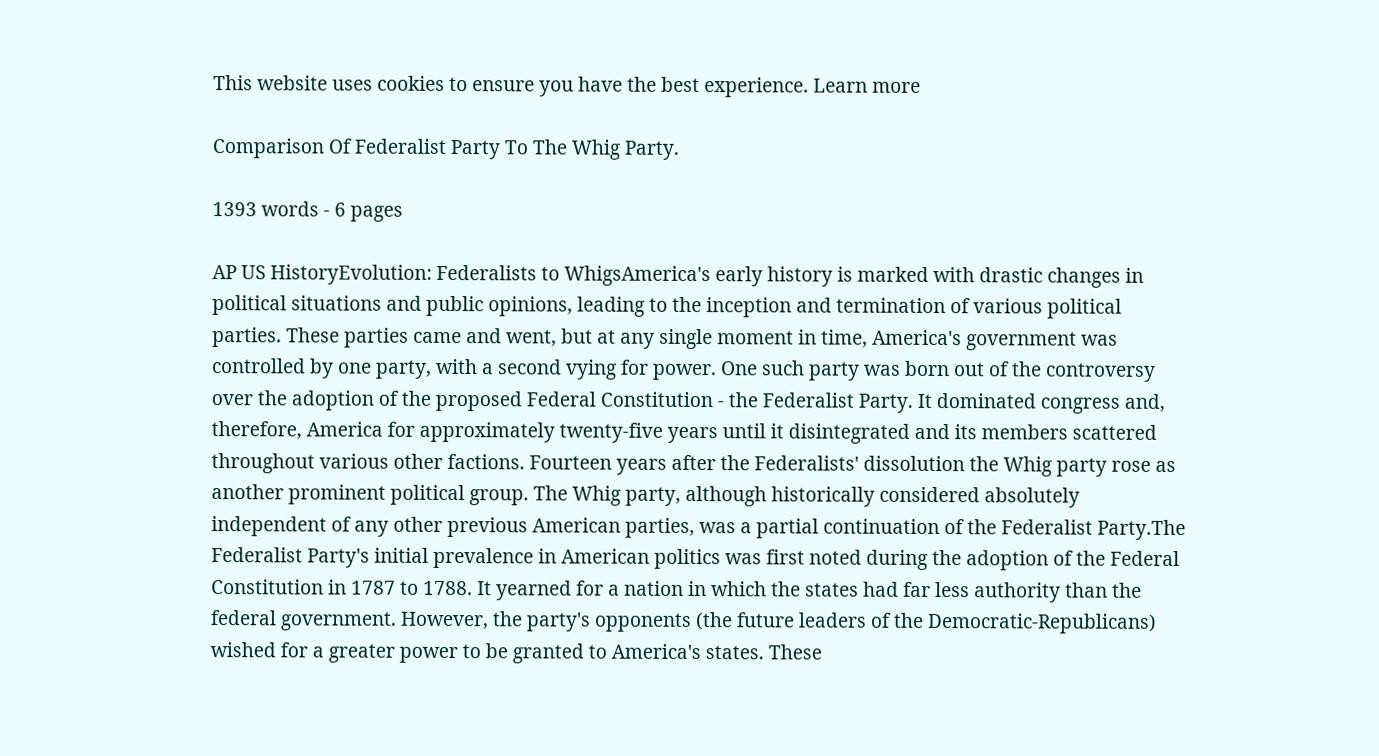This website uses cookies to ensure you have the best experience. Learn more

Comparison Of Federalist Party To The Whig Party.

1393 words - 6 pages

AP US HistoryEvolution: Federalists to WhigsAmerica's early history is marked with drastic changes in political situations and public opinions, leading to the inception and termination of various political parties. These parties came and went, but at any single moment in time, America's government was controlled by one party, with a second vying for power. One such party was born out of the controversy over the adoption of the proposed Federal Constitution - the Federalist Party. It dominated congress and, therefore, America for approximately twenty-five years until it disintegrated and its members scattered throughout various other factions. Fourteen years after the Federalists' dissolution the Whig party rose as another prominent political group. The Whig party, although historically considered absolutely independent of any other previous American parties, was a partial continuation of the Federalist Party.The Federalist Party's initial prevalence in American politics was first noted during the adoption of the Federal Constitution in 1787 to 1788. It yearned for a nation in which the states had far less authority than the federal government. However, the party's opponents (the future leaders of the Democratic-Republicans) wished for a greater power to be granted to America's states. These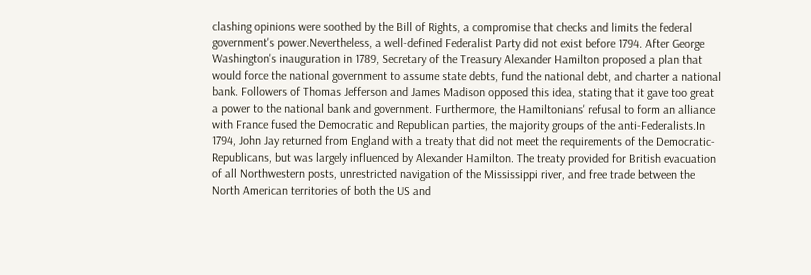clashing opinions were soothed by the Bill of Rights, a compromise that checks and limits the federal government's power.Nevertheless, a well-defined Federalist Party did not exist before 1794. After George Washington's inauguration in 1789, Secretary of the Treasury Alexander Hamilton proposed a plan that would force the national government to assume state debts, fund the national debt, and charter a national bank. Followers of Thomas Jefferson and James Madison opposed this idea, stating that it gave too great a power to the national bank and government. Furthermore, the Hamiltonians' refusal to form an alliance with France fused the Democratic and Republican parties, the majority groups of the anti-Federalists.In 1794, John Jay returned from England with a treaty that did not meet the requirements of the Democratic-Republicans, but was largely influenced by Alexander Hamilton. The treaty provided for British evacuation of all Northwestern posts, unrestricted navigation of the Mississippi river, and free trade between the North American territories of both the US and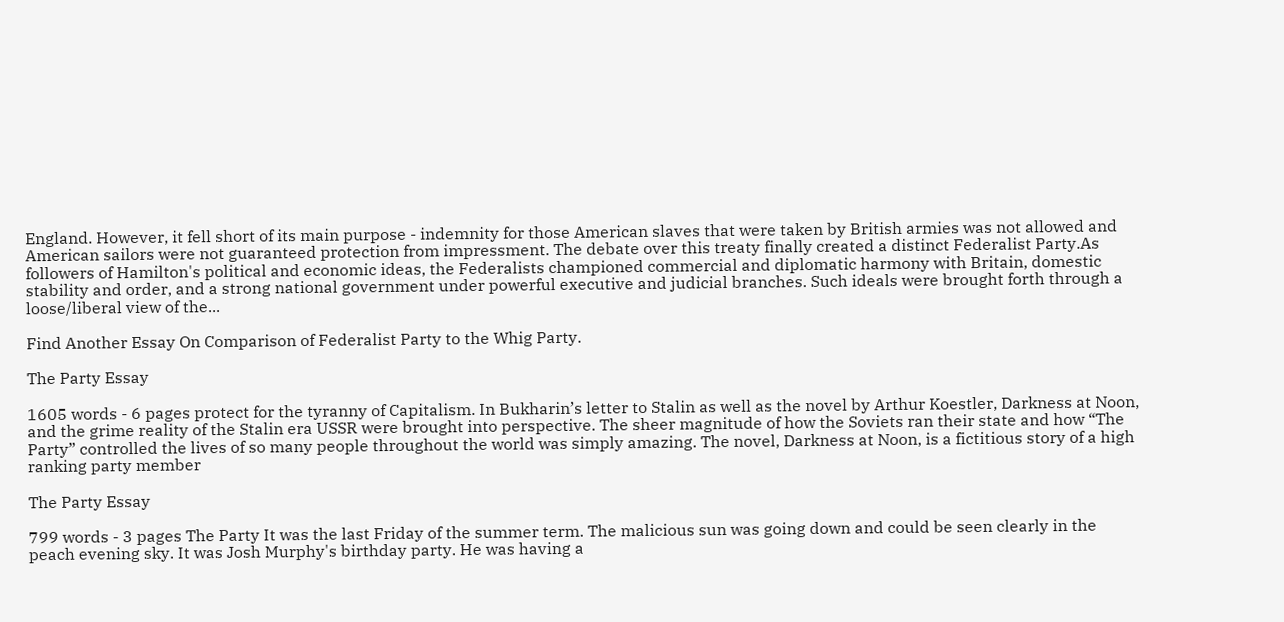England. However, it fell short of its main purpose - indemnity for those American slaves that were taken by British armies was not allowed and American sailors were not guaranteed protection from impressment. The debate over this treaty finally created a distinct Federalist Party.As followers of Hamilton's political and economic ideas, the Federalists championed commercial and diplomatic harmony with Britain, domestic stability and order, and a strong national government under powerful executive and judicial branches. Such ideals were brought forth through a loose/liberal view of the...

Find Another Essay On Comparison of Federalist Party to the Whig Party.

The Party Essay

1605 words - 6 pages protect for the tyranny of Capitalism. In Bukharin’s letter to Stalin as well as the novel by Arthur Koestler, Darkness at Noon, and the grime reality of the Stalin era USSR were brought into perspective. The sheer magnitude of how the Soviets ran their state and how “The Party” controlled the lives of so many people throughout the world was simply amazing. The novel, Darkness at Noon, is a fictitious story of a high ranking party member

The Party Essay

799 words - 3 pages The Party It was the last Friday of the summer term. The malicious sun was going down and could be seen clearly in the peach evening sky. It was Josh Murphy's birthday party. He was having a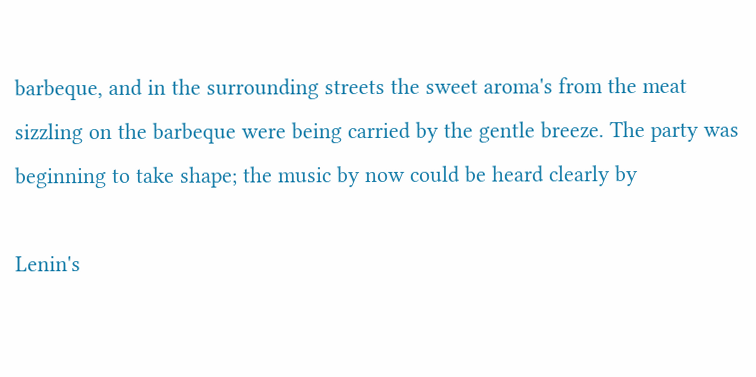barbeque, and in the surrounding streets the sweet aroma's from the meat sizzling on the barbeque were being carried by the gentle breeze. The party was beginning to take shape; the music by now could be heard clearly by

Lenin's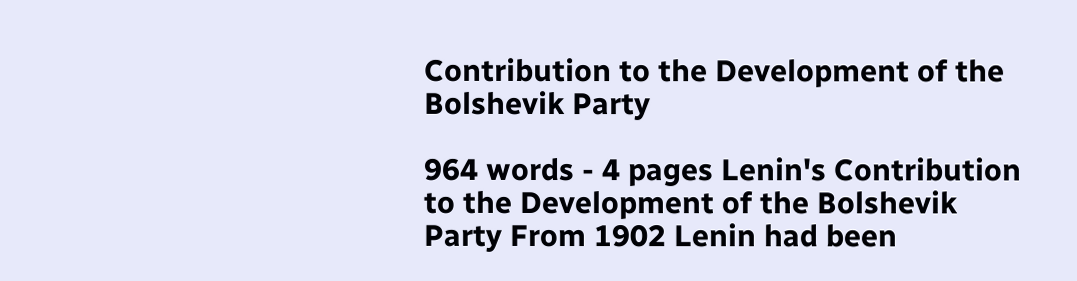Contribution to the Development of the Bolshevik Party

964 words - 4 pages Lenin's Contribution to the Development of the Bolshevik Party From 1902 Lenin had been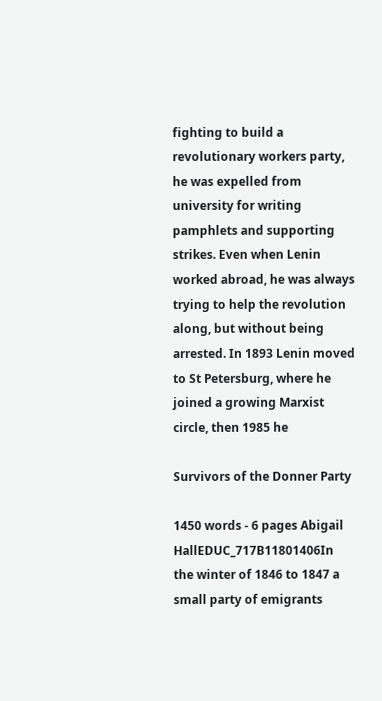fighting to build a revolutionary workers party, he was expelled from university for writing pamphlets and supporting strikes. Even when Lenin worked abroad, he was always trying to help the revolution along, but without being arrested. In 1893 Lenin moved to St Petersburg, where he joined a growing Marxist circle, then 1985 he

Survivors of the Donner Party

1450 words - 6 pages Abigail HallEDUC_717B11801406In the winter of 1846 to 1847 a small party of emigrants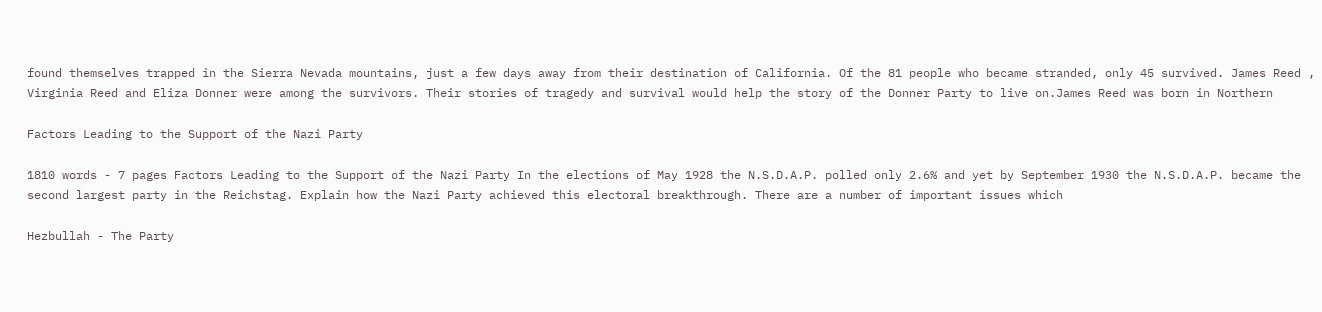found themselves trapped in the Sierra Nevada mountains, just a few days away from their destination of California. Of the 81 people who became stranded, only 45 survived. James Reed , Virginia Reed and Eliza Donner were among the survivors. Their stories of tragedy and survival would help the story of the Donner Party to live on.James Reed was born in Northern

Factors Leading to the Support of the Nazi Party

1810 words - 7 pages Factors Leading to the Support of the Nazi Party In the elections of May 1928 the N.S.D.A.P. polled only 2.6% and yet by September 1930 the N.S.D.A.P. became the second largest party in the Reichstag. Explain how the Nazi Party achieved this electoral breakthrough. There are a number of important issues which

Hezbullah - The Party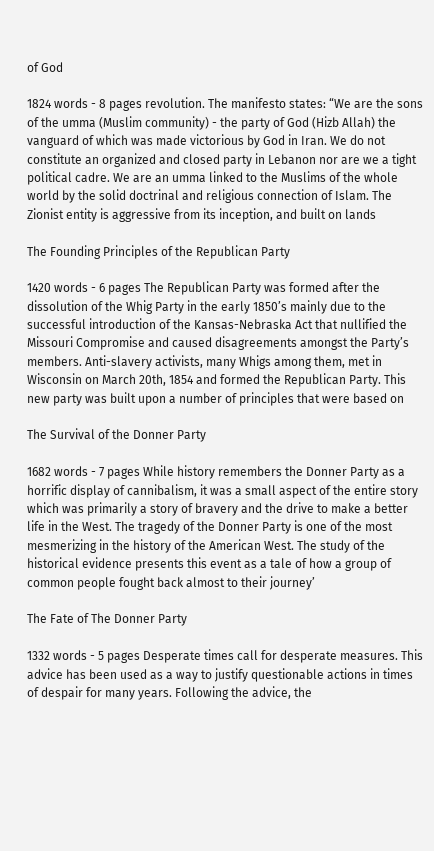of God

1824 words - 8 pages revolution. The manifesto states: “We are the sons of the umma (Muslim community) - the party of God (Hizb Allah) the vanguard of which was made victorious by God in Iran. We do not constitute an organized and closed party in Lebanon nor are we a tight political cadre. We are an umma linked to the Muslims of the whole world by the solid doctrinal and religious connection of Islam. The Zionist entity is aggressive from its inception, and built on lands

The Founding Principles of the Republican Party

1420 words - 6 pages The Republican Party was formed after the dissolution of the Whig Party in the early 1850’s mainly due to the successful introduction of the Kansas-Nebraska Act that nullified the Missouri Compromise and caused disagreements amongst the Party’s members. Anti-slavery activists, many Whigs among them, met in Wisconsin on March 20th, 1854 and formed the Republican Party. This new party was built upon a number of principles that were based on

The Survival of the Donner Party

1682 words - 7 pages While history remembers the Donner Party as a horrific display of cannibalism, it was a small aspect of the entire story which was primarily a story of bravery and the drive to make a better life in the West. The tragedy of the Donner Party is one of the most mesmerizing in the history of the American West. The study of the historical evidence presents this event as a tale of how a group of common people fought back almost to their journey’

The Fate of The Donner Party

1332 words - 5 pages Desperate times call for desperate measures. This advice has been used as a way to justify questionable actions in times of despair for many years. Following the advice, the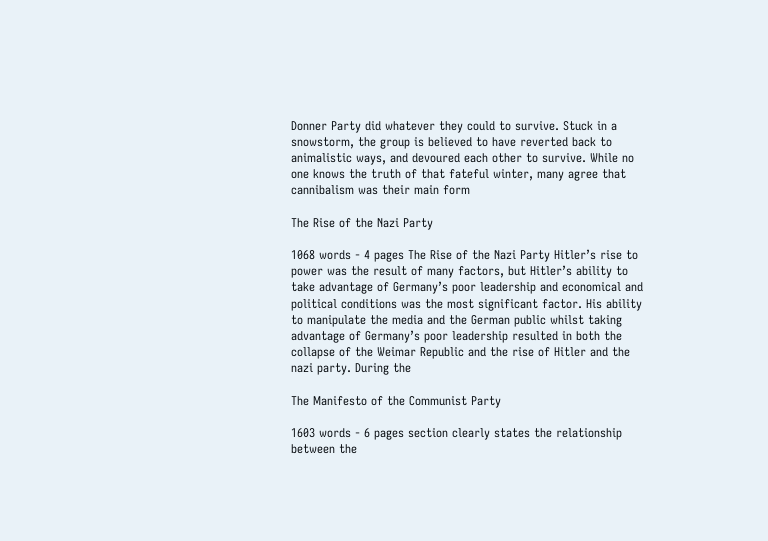Donner Party did whatever they could to survive. Stuck in a snowstorm, the group is believed to have reverted back to animalistic ways, and devoured each other to survive. While no one knows the truth of that fateful winter, many agree that cannibalism was their main form

The Rise of the Nazi Party

1068 words - 4 pages The Rise of the Nazi Party Hitler’s rise to power was the result of many factors, but Hitler’s ability to take advantage of Germany’s poor leadership and economical and political conditions was the most significant factor. His ability to manipulate the media and the German public whilst taking advantage of Germany’s poor leadership resulted in both the collapse of the Weimar Republic and the rise of Hitler and the nazi party. During the

The Manifesto of the Communist Party

1603 words - 6 pages section clearly states the relationship between the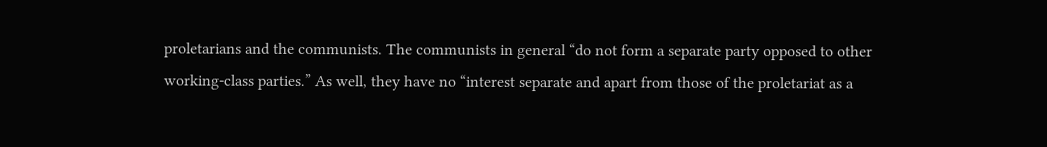proletarians and the communists. The communists in general “do not form a separate party opposed to other working-class parties.” As well, they have no “interest separate and apart from those of the proletariat as a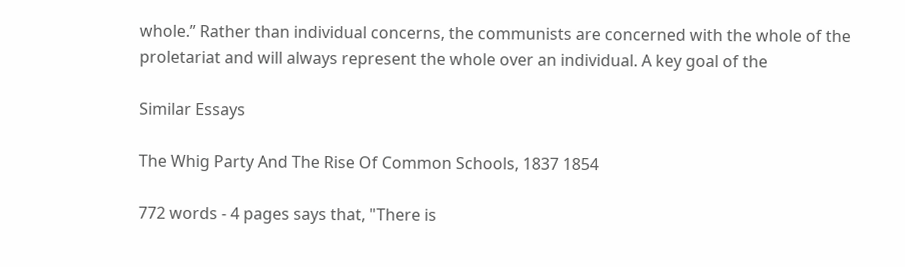whole.” Rather than individual concerns, the communists are concerned with the whole of the proletariat and will always represent the whole over an individual. A key goal of the

Similar Essays

The Whig Party And The Rise Of Common Schools, 1837 1854

772 words - 4 pages says that, "There is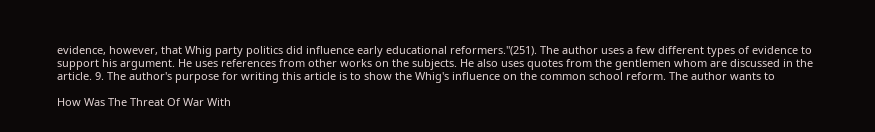evidence, however, that Whig party politics did influence early educational reformers."(251). The author uses a few different types of evidence to support his argument. He uses references from other works on the subjects. He also uses quotes from the gentlemen whom are discussed in the article. 9. The author's purpose for writing this article is to show the Whig's influence on the common school reform. The author wants to

How Was The Threat Of War With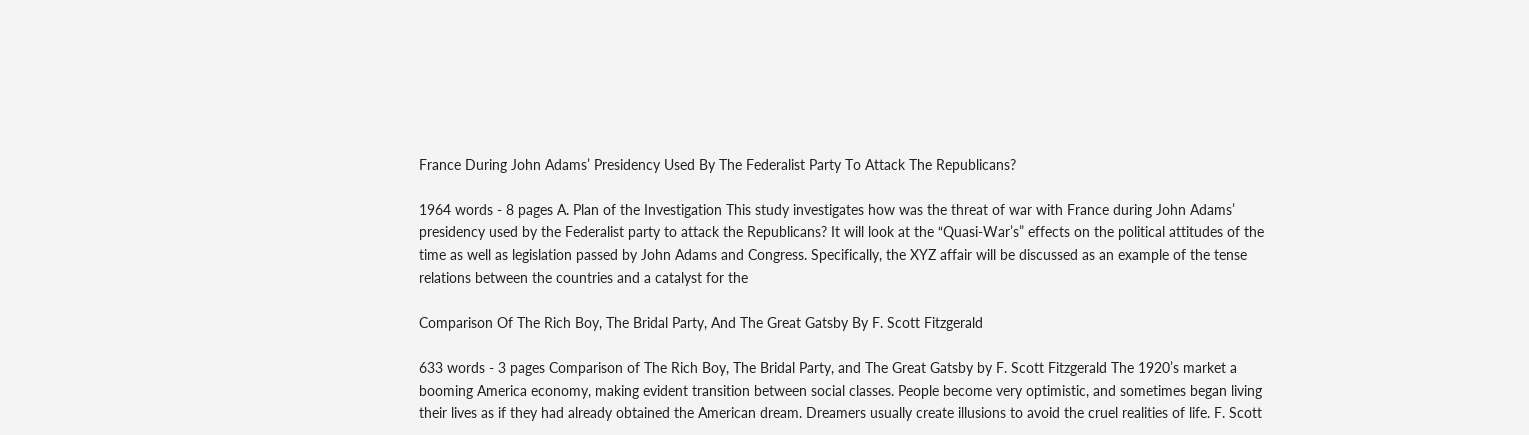France During John Adams’ Presidency Used By The Federalist Party To Attack The Republicans?

1964 words - 8 pages A. Plan of the Investigation This study investigates how was the threat of war with France during John Adams’ presidency used by the Federalist party to attack the Republicans? It will look at the “Quasi-War’s” effects on the political attitudes of the time as well as legislation passed by John Adams and Congress. Specifically, the XYZ affair will be discussed as an example of the tense relations between the countries and a catalyst for the

Comparison Of The Rich Boy, The Bridal Party, And The Great Gatsby By F. Scott Fitzgerald

633 words - 3 pages Comparison of The Rich Boy, The Bridal Party, and The Great Gatsby by F. Scott Fitzgerald The 1920’s market a booming America economy, making evident transition between social classes. People become very optimistic, and sometimes began living their lives as if they had already obtained the American dream. Dreamers usually create illusions to avoid the cruel realities of life. F. Scott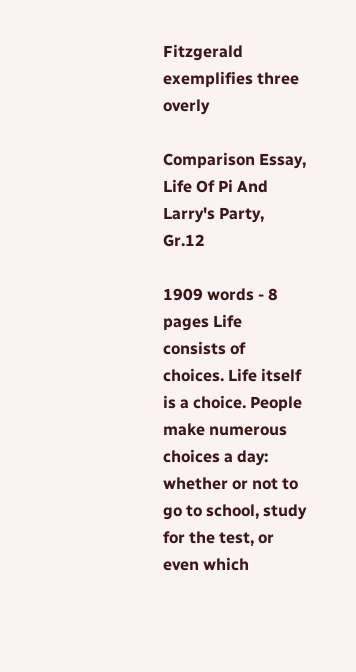Fitzgerald exemplifies three overly

Comparison Essay, Life Of Pi And Larry's Party, Gr.12

1909 words - 8 pages Life consists of choices. Life itself is a choice. People make numerous choices a day: whether or not to go to school, study for the test, or even which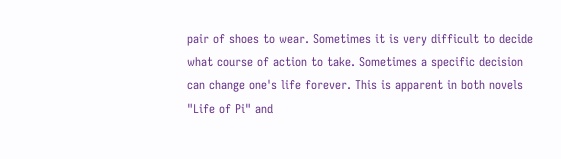pair of shoes to wear. Sometimes it is very difficult to decide what course of action to take. Sometimes a specific decision can change one's life forever. This is apparent in both novels "Life of Pi" and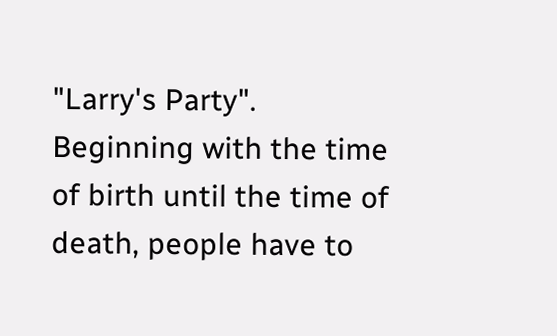"Larry's Party". Beginning with the time of birth until the time of death, people have to